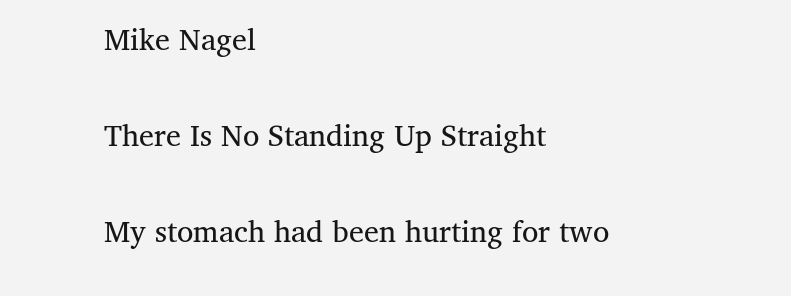Mike Nagel

There Is No Standing Up Straight

My stomach had been hurting for two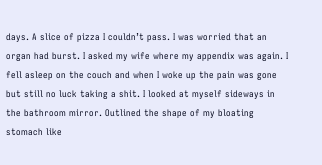days. A slice of pizza I couldn’t pass. I was worried that an organ had burst. I asked my wife where my appendix was again. I fell asleep on the couch and when I woke up the pain was gone but still no luck taking a shit. I looked at myself sideways in the bathroom mirror. Outlined the shape of my bloating stomach like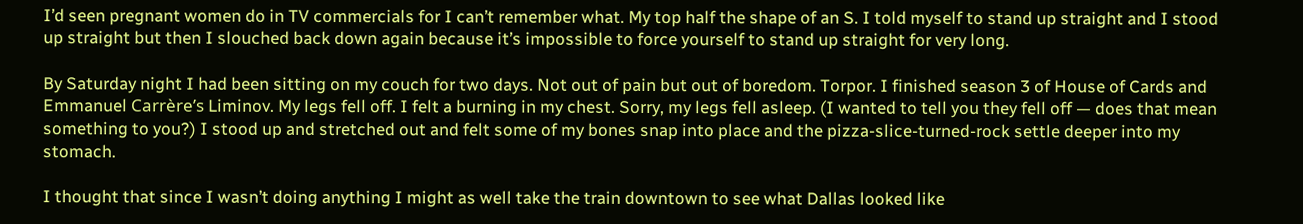I’d seen pregnant women do in TV commercials for I can’t remember what. My top half the shape of an S. I told myself to stand up straight and I stood up straight but then I slouched back down again because it’s impossible to force yourself to stand up straight for very long.

By Saturday night I had been sitting on my couch for two days. Not out of pain but out of boredom. Torpor. I finished season 3 of House of Cards and Emmanuel Carrère’s Liminov. My legs fell off. I felt a burning in my chest. Sorry, my legs fell asleep. (I wanted to tell you they fell off — does that mean something to you?) I stood up and stretched out and felt some of my bones snap into place and the pizza-slice-turned-rock settle deeper into my stomach.

I thought that since I wasn’t doing anything I might as well take the train downtown to see what Dallas looked like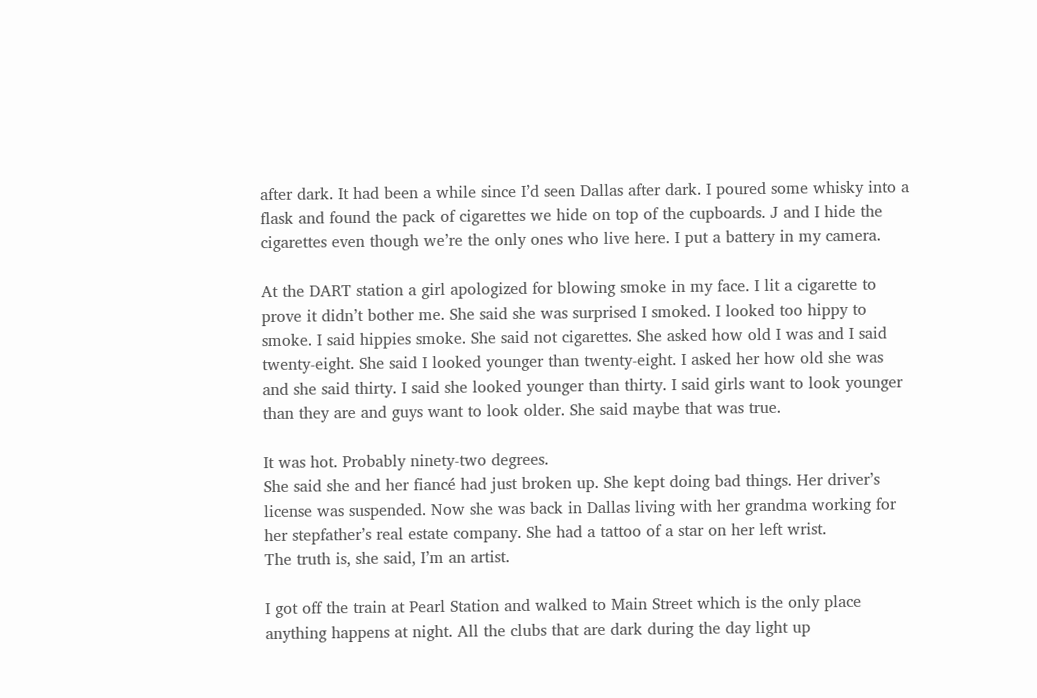after dark. It had been a while since I’d seen Dallas after dark. I poured some whisky into a flask and found the pack of cigarettes we hide on top of the cupboards. J and I hide the cigarettes even though we’re the only ones who live here. I put a battery in my camera.

At the DART station a girl apologized for blowing smoke in my face. I lit a cigarette to prove it didn’t bother me. She said she was surprised I smoked. I looked too hippy to smoke. I said hippies smoke. She said not cigarettes. She asked how old I was and I said twenty-eight. She said I looked younger than twenty-eight. I asked her how old she was and she said thirty. I said she looked younger than thirty. I said girls want to look younger than they are and guys want to look older. She said maybe that was true.

It was hot. Probably ninety-two degrees.
She said she and her fiancé had just broken up. She kept doing bad things. Her driver’s license was suspended. Now she was back in Dallas living with her grandma working for her stepfather’s real estate company. She had a tattoo of a star on her left wrist.
The truth is, she said, I’m an artist.

I got off the train at Pearl Station and walked to Main Street which is the only place anything happens at night. All the clubs that are dark during the day light up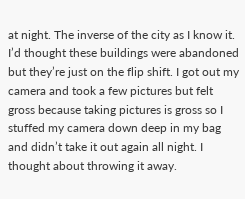at night. The inverse of the city as I know it. I’d thought these buildings were abandoned but they’re just on the flip shift. I got out my camera and took a few pictures but felt gross because taking pictures is gross so I stuffed my camera down deep in my bag and didn’t take it out again all night. I thought about throwing it away.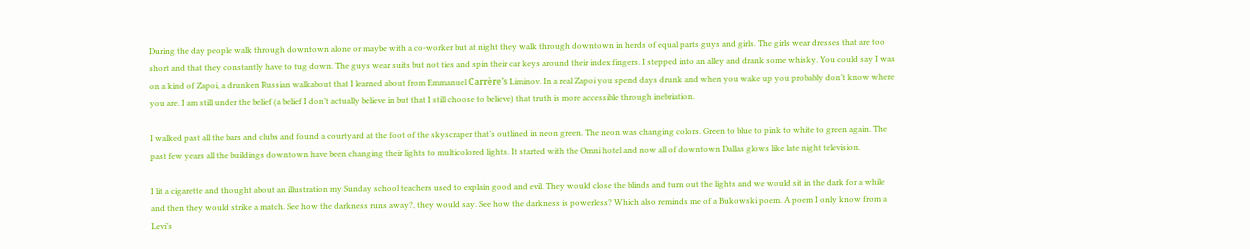During the day people walk through downtown alone or maybe with a co-worker but at night they walk through downtown in herds of equal parts guys and girls. The girls wear dresses that are too short and that they constantly have to tug down. The guys wear suits but not ties and spin their car keys around their index fingers. I stepped into an alley and drank some whisky. You could say I was on a kind of Zapoi, a drunken Russian walkabout that I learned about from Emmanuel Carrère’s Liminov. In a real Zapoi you spend days drunk and when you wake up you probably don’t know where you are. I am still under the belief (a belief I don’t actually believe in but that I still choose to believe) that truth is more accessible through inebriation.

I walked past all the bars and clubs and found a courtyard at the foot of the skyscraper that’s outlined in neon green. The neon was changing colors. Green to blue to pink to white to green again. The past few years all the buildings downtown have been changing their lights to multicolored lights. It started with the Omni hotel and now all of downtown Dallas glows like late night television.

I lit a cigarette and thought about an illustration my Sunday school teachers used to explain good and evil. They would close the blinds and turn out the lights and we would sit in the dark for a while and then they would strike a match. See how the darkness runs away?, they would say. See how the darkness is powerless? Which also reminds me of a Bukowski poem. A poem I only know from a Levi’s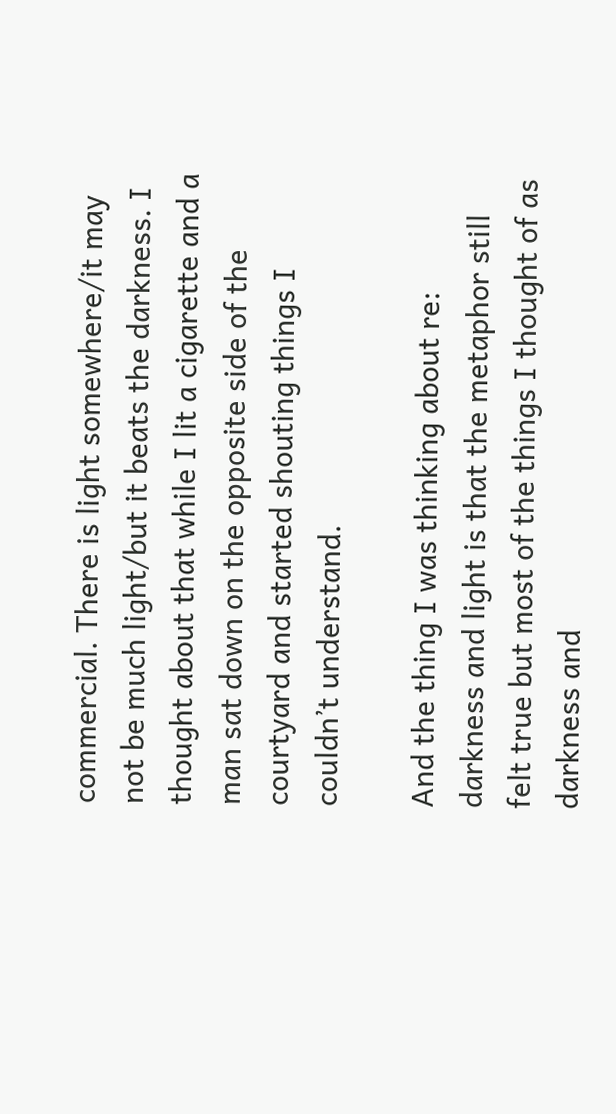commercial. There is light somewhere/it may not be much light/but it beats the darkness. I thought about that while I lit a cigarette and a man sat down on the opposite side of the courtyard and started shouting things I couldn’t understand.

And the thing I was thinking about re: darkness and light is that the metaphor still felt true but most of the things I thought of as darkness and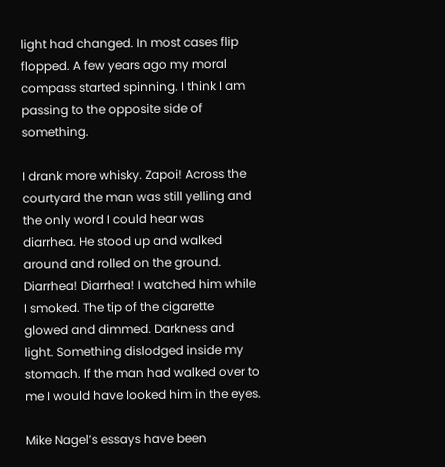light had changed. In most cases flip flopped. A few years ago my moral compass started spinning. I think I am passing to the opposite side of something.

I drank more whisky. Zapoi! Across the courtyard the man was still yelling and the only word I could hear was diarrhea. He stood up and walked around and rolled on the ground. Diarrhea! Diarrhea! I watched him while I smoked. The tip of the cigarette glowed and dimmed. Darkness and light. Something dislodged inside my stomach. If the man had walked over to me I would have looked him in the eyes.

Mike Nagel’s essays have been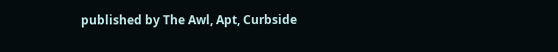published by The Awl, Apt, Curbside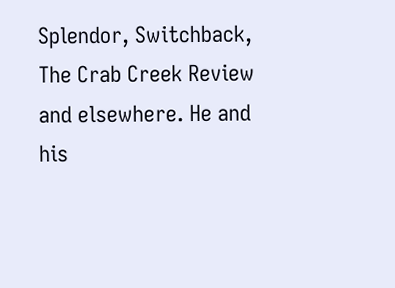Splendor, Switchback, The Crab Creek Review and elsewhere. He and his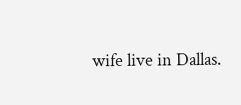wife live in Dallas.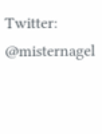Twitter: @misternagel